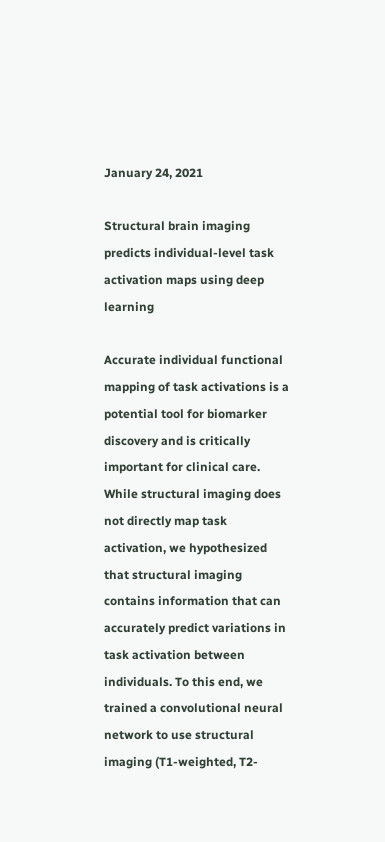January 24, 2021

Structural brain imaging predicts individual-level task activation maps using deep learning

Accurate individual functional mapping of task activations is a potential tool for biomarker discovery and is critically important for clinical care. While structural imaging does not directly map task activation, we hypothesized that structural imaging contains information that can accurately predict variations in task activation between individuals. To this end, we trained a convolutional neural network to use structural imaging (T1-weighted, T2-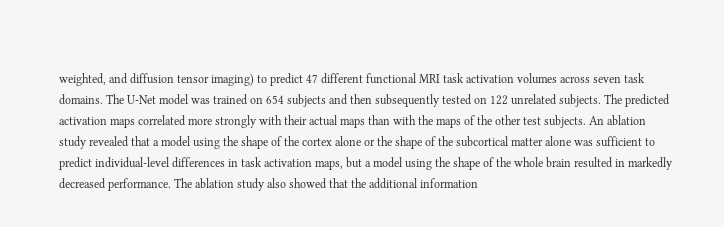weighted, and diffusion tensor imaging) to predict 47 different functional MRI task activation volumes across seven task domains. The U-Net model was trained on 654 subjects and then subsequently tested on 122 unrelated subjects. The predicted activation maps correlated more strongly with their actual maps than with the maps of the other test subjects. An ablation study revealed that a model using the shape of the cortex alone or the shape of the subcortical matter alone was sufficient to predict individual-level differences in task activation maps, but a model using the shape of the whole brain resulted in markedly decreased performance. The ablation study also showed that the additional information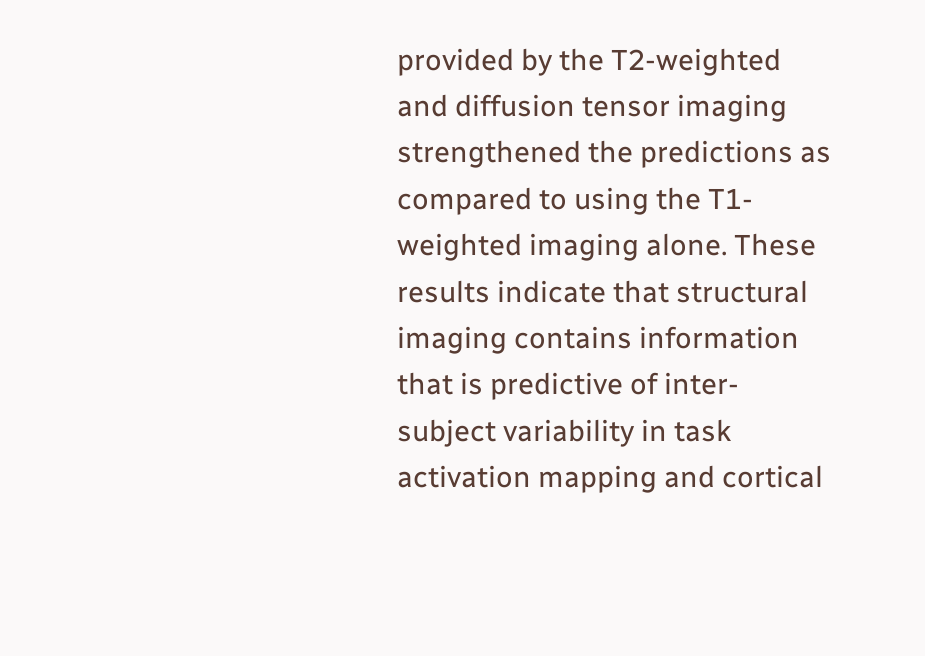provided by the T2-weighted and diffusion tensor imaging strengthened the predictions as compared to using the T1-weighted imaging alone. These results indicate that structural imaging contains information that is predictive of inter-subject variability in task activation mapping and cortical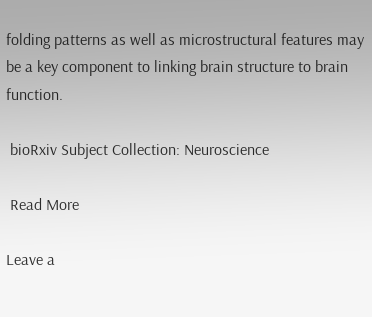folding patterns as well as microstructural features may be a key component to linking brain structure to brain function.

 bioRxiv Subject Collection: Neuroscience

 Read More

Leave a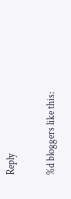Reply

%d bloggers like this: